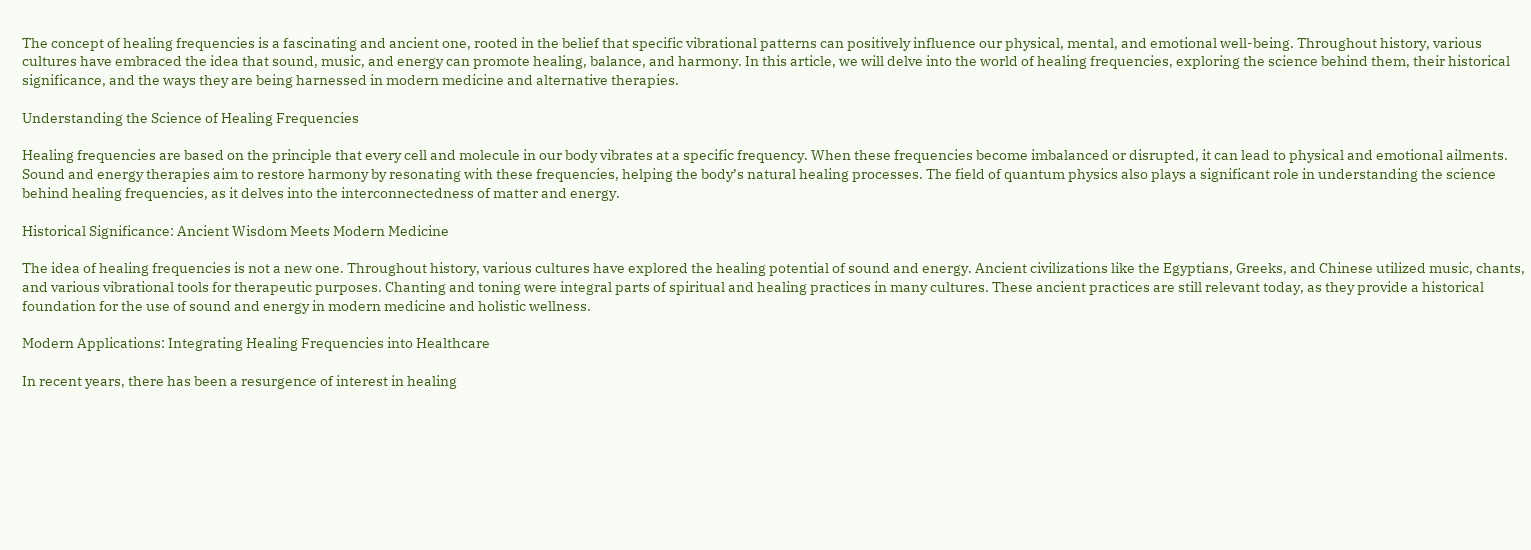The concept of healing frequencies is a fascinating and ancient one, rooted in the belief that specific vibrational patterns can positively influence our physical, mental, and emotional well-being. Throughout history, various cultures have embraced the idea that sound, music, and energy can promote healing, balance, and harmony. In this article, we will delve into the world of healing frequencies, exploring the science behind them, their historical significance, and the ways they are being harnessed in modern medicine and alternative therapies.

Understanding the Science of Healing Frequencies

Healing frequencies are based on the principle that every cell and molecule in our body vibrates at a specific frequency. When these frequencies become imbalanced or disrupted, it can lead to physical and emotional ailments. Sound and energy therapies aim to restore harmony by resonating with these frequencies, helping the body’s natural healing processes. The field of quantum physics also plays a significant role in understanding the science behind healing frequencies, as it delves into the interconnectedness of matter and energy.

Historical Significance: Ancient Wisdom Meets Modern Medicine

The idea of healing frequencies is not a new one. Throughout history, various cultures have explored the healing potential of sound and energy. Ancient civilizations like the Egyptians, Greeks, and Chinese utilized music, chants, and various vibrational tools for therapeutic purposes. Chanting and toning were integral parts of spiritual and healing practices in many cultures. These ancient practices are still relevant today, as they provide a historical foundation for the use of sound and energy in modern medicine and holistic wellness.

Modern Applications: Integrating Healing Frequencies into Healthcare

In recent years, there has been a resurgence of interest in healing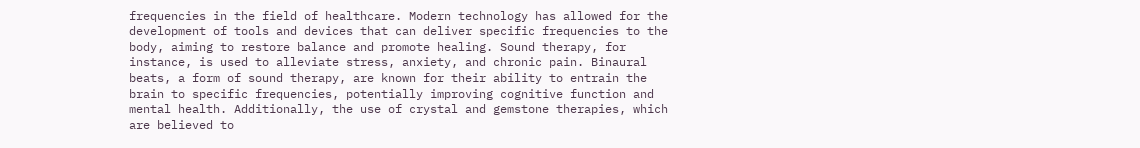frequencies in the field of healthcare. Modern technology has allowed for the development of tools and devices that can deliver specific frequencies to the body, aiming to restore balance and promote healing. Sound therapy, for instance, is used to alleviate stress, anxiety, and chronic pain. Binaural beats, a form of sound therapy, are known for their ability to entrain the brain to specific frequencies, potentially improving cognitive function and mental health. Additionally, the use of crystal and gemstone therapies, which are believed to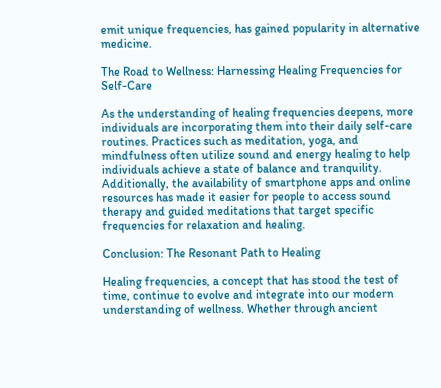emit unique frequencies, has gained popularity in alternative medicine.

The Road to Wellness: Harnessing Healing Frequencies for Self-Care

As the understanding of healing frequencies deepens, more individuals are incorporating them into their daily self-care routines. Practices such as meditation, yoga, and mindfulness often utilize sound and energy healing to help individuals achieve a state of balance and tranquility. Additionally, the availability of smartphone apps and online resources has made it easier for people to access sound therapy and guided meditations that target specific frequencies for relaxation and healing.

Conclusion: The Resonant Path to Healing

Healing frequencies, a concept that has stood the test of time, continue to evolve and integrate into our modern understanding of wellness. Whether through ancient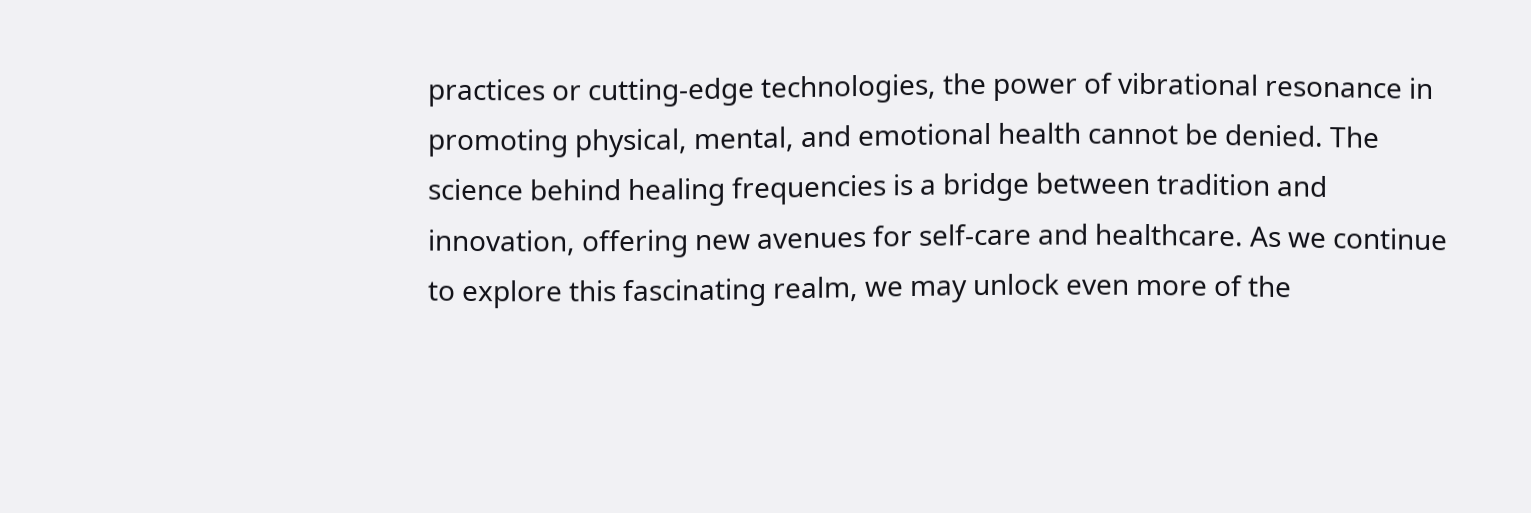practices or cutting-edge technologies, the power of vibrational resonance in promoting physical, mental, and emotional health cannot be denied. The science behind healing frequencies is a bridge between tradition and innovation, offering new avenues for self-care and healthcare. As we continue to explore this fascinating realm, we may unlock even more of the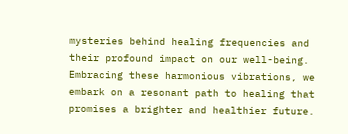mysteries behind healing frequencies and their profound impact on our well-being. Embracing these harmonious vibrations, we embark on a resonant path to healing that promises a brighter and healthier future.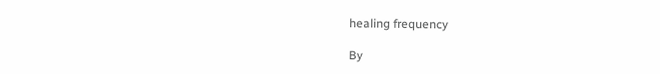healing frequency

By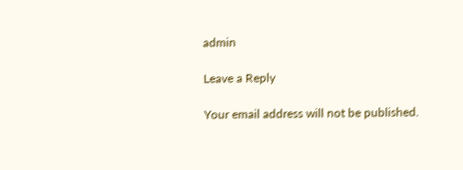admin

Leave a Reply

Your email address will not be published.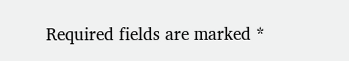Required fields are marked *